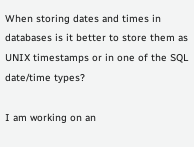When storing dates and times in databases is it better to store them as
UNIX timestamps or in one of the SQL date/time types?

I am working on an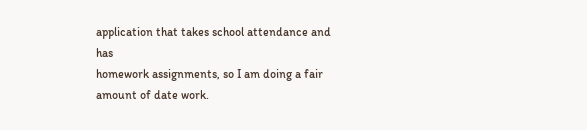application that takes school attendance and has
homework assignments, so I am doing a fair amount of date work.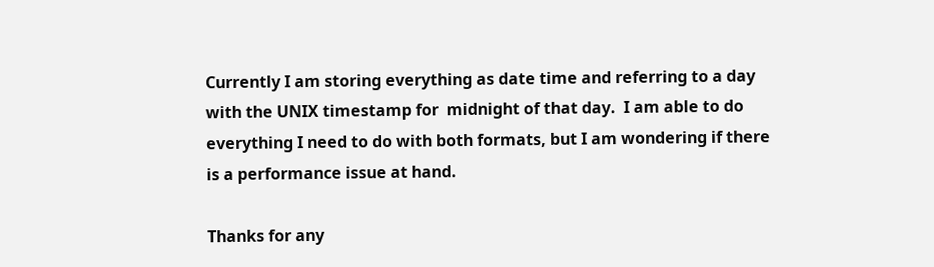Currently I am storing everything as date time and referring to a day
with the UNIX timestamp for  midnight of that day.  I am able to do
everything I need to do with both formats, but I am wondering if there
is a performance issue at hand.

Thanks for any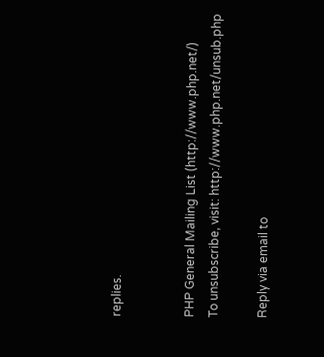replies.


PHP General Mailing List (http://www.php.net/)
To unsubscribe, visit: http://www.php.net/unsub.php

Reply via email to